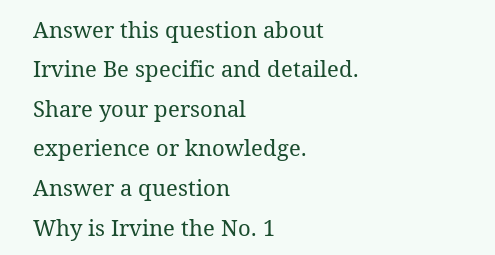Answer this question about Irvine Be specific and detailed. Share your personal experience or knowledge.
Answer a question
Why is Irvine the No. 1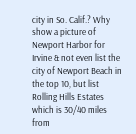city in So. Calif.? Why show a picture of Newport Harbor for Irvine & not even list the city of Newport Beach in the top 10, but list Rolling Hills Estates which is 30/40 miles from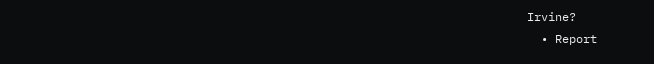Irvine?
  • Report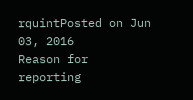rquintPosted on Jun 03, 2016
Reason for reporting